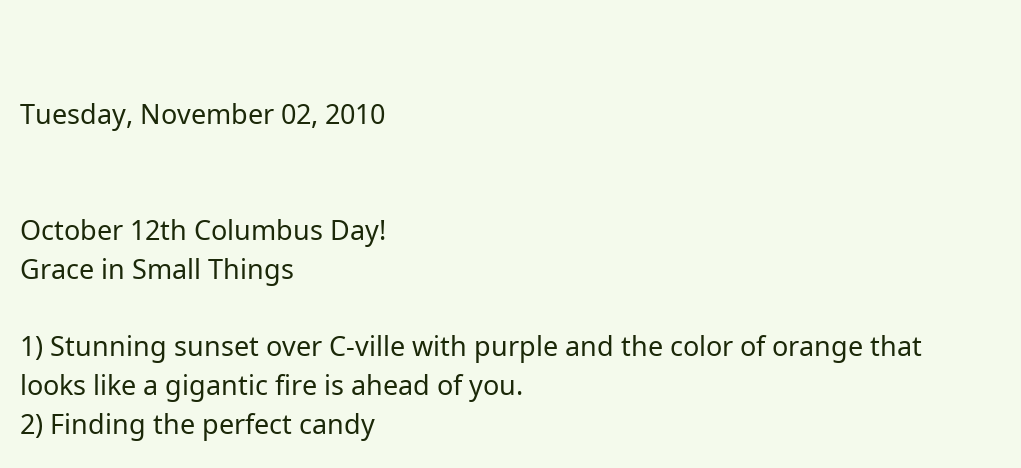Tuesday, November 02, 2010


October 12th Columbus Day!
Grace in Small Things

1) Stunning sunset over C-ville with purple and the color of orange that looks like a gigantic fire is ahead of you.
2) Finding the perfect candy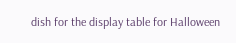dish for the display table for Halloween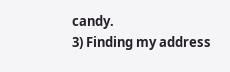candy.
3) Finding my address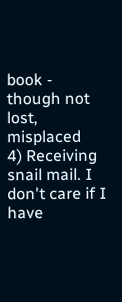book - though not lost, misplaced
4) Receiving snail mail. I don't care if I have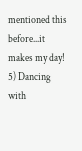mentioned this before...it makes my day!
5) Dancing with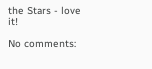the Stars - love it!

No comments: